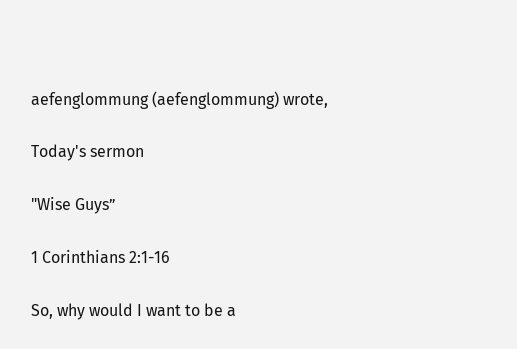aefenglommung (aefenglommung) wrote,

Today's sermon

"Wise Guys”

1 Corinthians 2:1-16

So, why would I want to be a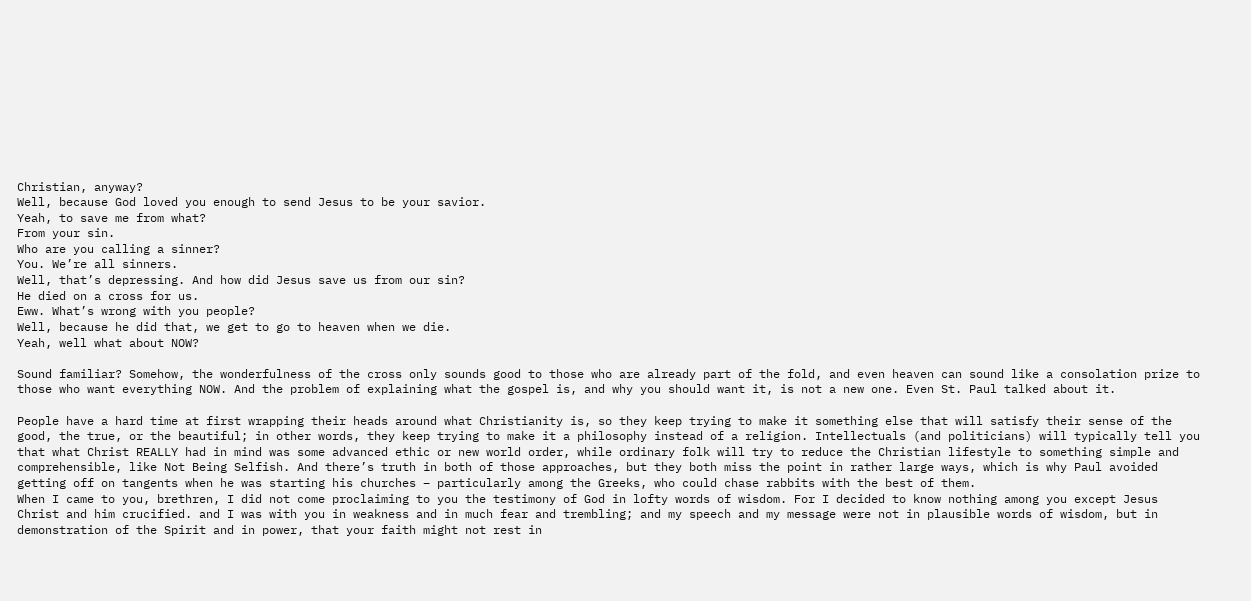Christian, anyway?
Well, because God loved you enough to send Jesus to be your savior.
Yeah, to save me from what?
From your sin.
Who are you calling a sinner?
You. We’re all sinners.
Well, that’s depressing. And how did Jesus save us from our sin?
He died on a cross for us.
Eww. What’s wrong with you people?
Well, because he did that, we get to go to heaven when we die.
Yeah, well what about NOW?

Sound familiar? Somehow, the wonderfulness of the cross only sounds good to those who are already part of the fold, and even heaven can sound like a consolation prize to those who want everything NOW. And the problem of explaining what the gospel is, and why you should want it, is not a new one. Even St. Paul talked about it.

People have a hard time at first wrapping their heads around what Christianity is, so they keep trying to make it something else that will satisfy their sense of the good, the true, or the beautiful; in other words, they keep trying to make it a philosophy instead of a religion. Intellectuals (and politicians) will typically tell you that what Christ REALLY had in mind was some advanced ethic or new world order, while ordinary folk will try to reduce the Christian lifestyle to something simple and comprehensible, like Not Being Selfish. And there’s truth in both of those approaches, but they both miss the point in rather large ways, which is why Paul avoided getting off on tangents when he was starting his churches – particularly among the Greeks, who could chase rabbits with the best of them.
When I came to you, brethren, I did not come proclaiming to you the testimony of God in lofty words of wisdom. For I decided to know nothing among you except Jesus Christ and him crucified. and I was with you in weakness and in much fear and trembling; and my speech and my message were not in plausible words of wisdom, but in demonstration of the Spirit and in power, that your faith might not rest in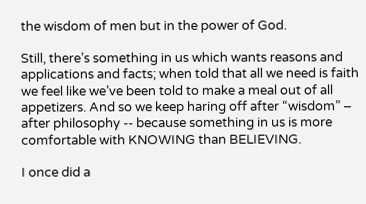the wisdom of men but in the power of God.

Still, there’s something in us which wants reasons and applications and facts; when told that all we need is faith we feel like we’ve been told to make a meal out of all appetizers. And so we keep haring off after “wisdom” – after philosophy -- because something in us is more comfortable with KNOWING than BELIEVING.

I once did a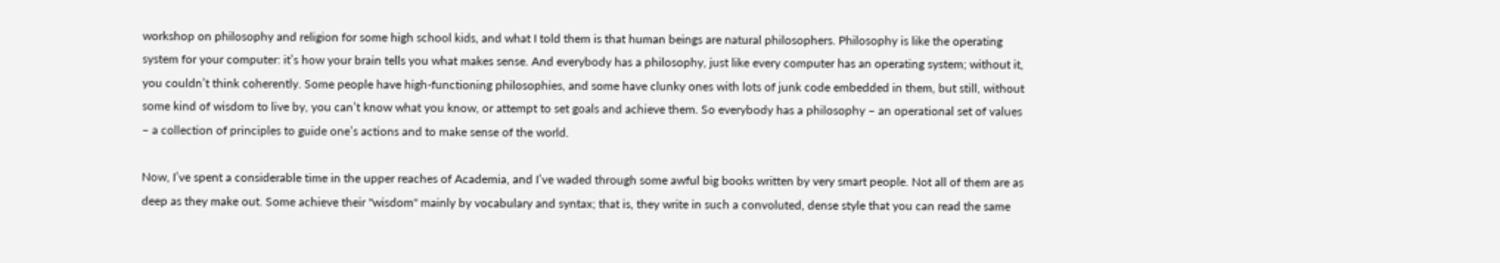workshop on philosophy and religion for some high school kids, and what I told them is that human beings are natural philosophers. Philosophy is like the operating system for your computer: it’s how your brain tells you what makes sense. And everybody has a philosophy, just like every computer has an operating system; without it, you couldn’t think coherently. Some people have high-functioning philosophies, and some have clunky ones with lots of junk code embedded in them, but still, without some kind of wisdom to live by, you can’t know what you know, or attempt to set goals and achieve them. So everybody has a philosophy – an operational set of values – a collection of principles to guide one’s actions and to make sense of the world.

Now, I’ve spent a considerable time in the upper reaches of Academia, and I’ve waded through some awful big books written by very smart people. Not all of them are as deep as they make out. Some achieve their "wisdom" mainly by vocabulary and syntax; that is, they write in such a convoluted, dense style that you can read the same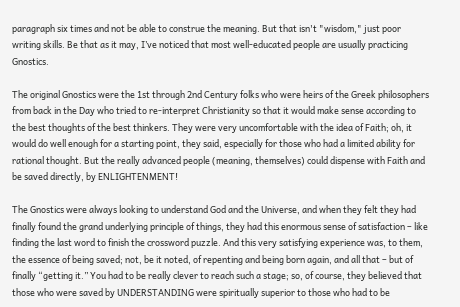paragraph six times and not be able to construe the meaning. But that isn't "wisdom," just poor writing skills. Be that as it may, I’ve noticed that most well-educated people are usually practicing Gnostics.

The original Gnostics were the 1st through 2nd Century folks who were heirs of the Greek philosophers from back in the Day who tried to re-interpret Christianity so that it would make sense according to the best thoughts of the best thinkers. They were very uncomfortable with the idea of Faith; oh, it would do well enough for a starting point, they said, especially for those who had a limited ability for rational thought. But the really advanced people (meaning, themselves) could dispense with Faith and be saved directly, by ENLIGHTENMENT!

The Gnostics were always looking to understand God and the Universe, and when they felt they had finally found the grand underlying principle of things, they had this enormous sense of satisfaction – like finding the last word to finish the crossword puzzle. And this very satisfying experience was, to them, the essence of being saved; not, be it noted, of repenting and being born again, and all that – but of finally “getting it.” You had to be really clever to reach such a stage; so, of course, they believed that those who were saved by UNDERSTANDING were spiritually superior to those who had to be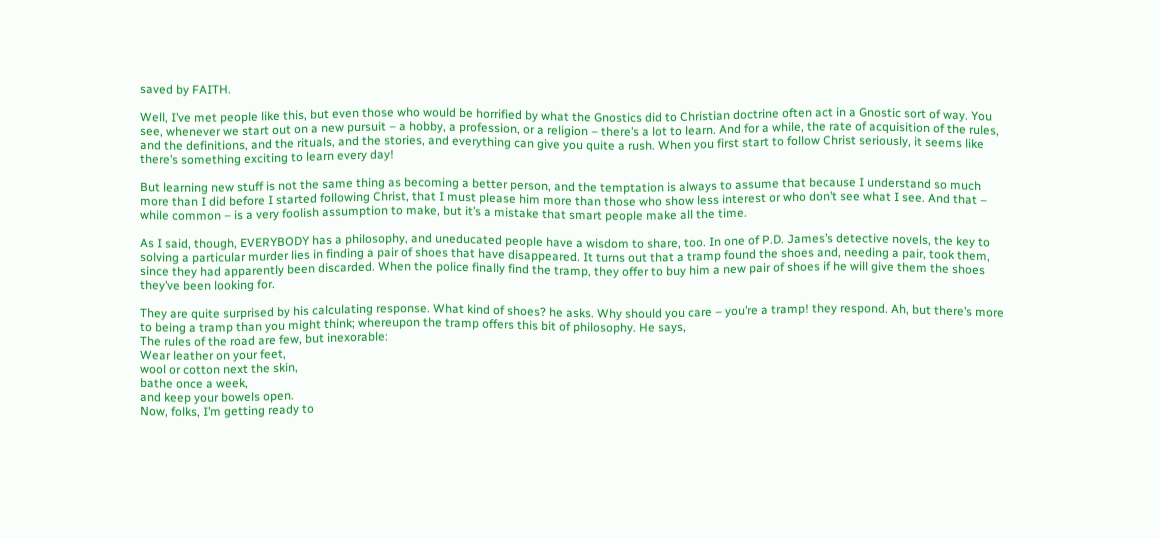saved by FAITH.

Well, I’ve met people like this, but even those who would be horrified by what the Gnostics did to Christian doctrine often act in a Gnostic sort of way. You see, whenever we start out on a new pursuit – a hobby, a profession, or a religion – there’s a lot to learn. And for a while, the rate of acquisition of the rules, and the definitions, and the rituals, and the stories, and everything can give you quite a rush. When you first start to follow Christ seriously, it seems like there’s something exciting to learn every day!

But learning new stuff is not the same thing as becoming a better person, and the temptation is always to assume that because I understand so much more than I did before I started following Christ, that I must please him more than those who show less interest or who don’t see what I see. And that – while common – is a very foolish assumption to make, but it’s a mistake that smart people make all the time.

As I said, though, EVERYBODY has a philosophy, and uneducated people have a wisdom to share, too. In one of P.D. James’s detective novels, the key to solving a particular murder lies in finding a pair of shoes that have disappeared. It turns out that a tramp found the shoes and, needing a pair, took them, since they had apparently been discarded. When the police finally find the tramp, they offer to buy him a new pair of shoes if he will give them the shoes they’ve been looking for.

They are quite surprised by his calculating response. What kind of shoes? he asks. Why should you care – you’re a tramp! they respond. Ah, but there’s more to being a tramp than you might think; whereupon the tramp offers this bit of philosophy. He says,
The rules of the road are few, but inexorable:
Wear leather on your feet,
wool or cotton next the skin,
bathe once a week,
and keep your bowels open.
Now, folks, I’m getting ready to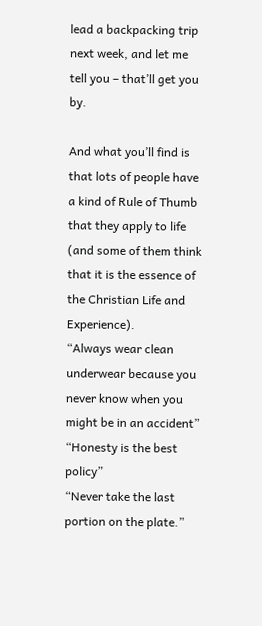lead a backpacking trip next week, and let me tell you – that’ll get you by.

And what you’ll find is that lots of people have a kind of Rule of Thumb that they apply to life (and some of them think that it is the essence of the Christian Life and Experience).
“Always wear clean underwear because you never know when you might be in an accident”
“Honesty is the best policy”
“Never take the last portion on the plate.”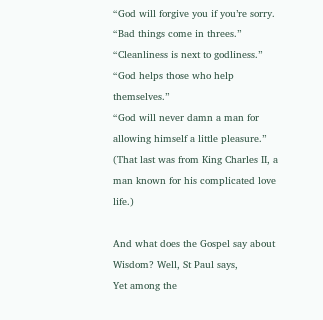“God will forgive you if you’re sorry.
“Bad things come in threes.”
“Cleanliness is next to godliness.”
“God helps those who help themselves.”
“God will never damn a man for allowing himself a little pleasure.” (That last was from King Charles II, a man known for his complicated love life.)

And what does the Gospel say about Wisdom? Well, St Paul says,
Yet among the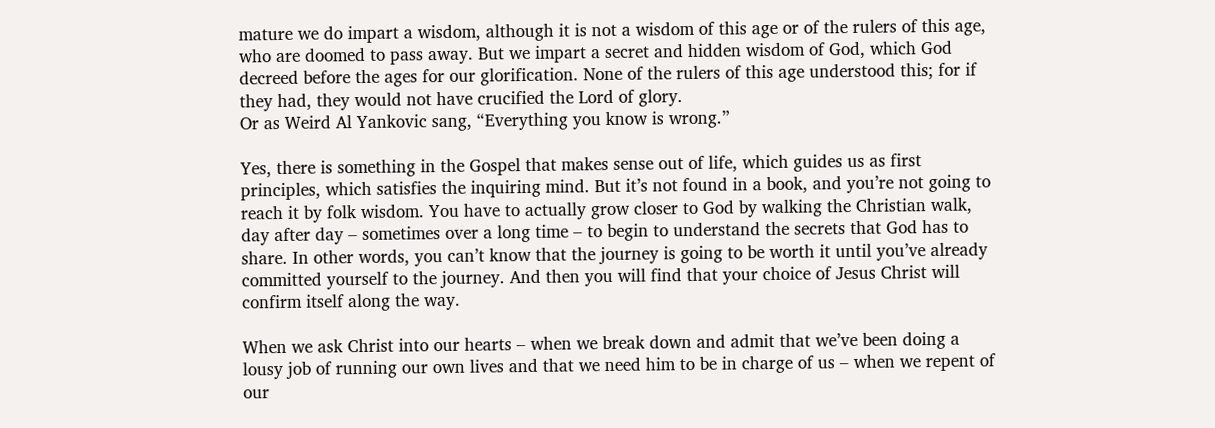mature we do impart a wisdom, although it is not a wisdom of this age or of the rulers of this age, who are doomed to pass away. But we impart a secret and hidden wisdom of God, which God decreed before the ages for our glorification. None of the rulers of this age understood this; for if they had, they would not have crucified the Lord of glory.
Or as Weird Al Yankovic sang, “Everything you know is wrong.”

Yes, there is something in the Gospel that makes sense out of life, which guides us as first principles, which satisfies the inquiring mind. But it’s not found in a book, and you’re not going to reach it by folk wisdom. You have to actually grow closer to God by walking the Christian walk, day after day – sometimes over a long time – to begin to understand the secrets that God has to share. In other words, you can’t know that the journey is going to be worth it until you’ve already committed yourself to the journey. And then you will find that your choice of Jesus Christ will confirm itself along the way.

When we ask Christ into our hearts – when we break down and admit that we’ve been doing a lousy job of running our own lives and that we need him to be in charge of us – when we repent of our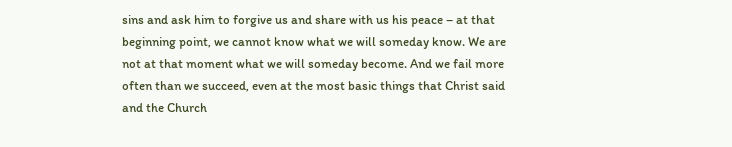sins and ask him to forgive us and share with us his peace – at that beginning point, we cannot know what we will someday know. We are not at that moment what we will someday become. And we fail more often than we succeed, even at the most basic things that Christ said and the Church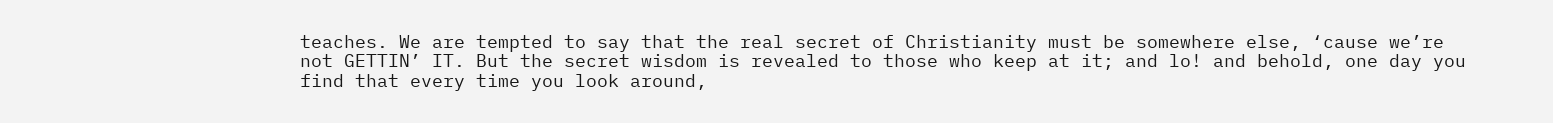teaches. We are tempted to say that the real secret of Christianity must be somewhere else, ‘cause we’re not GETTIN’ IT. But the secret wisdom is revealed to those who keep at it; and lo! and behold, one day you find that every time you look around,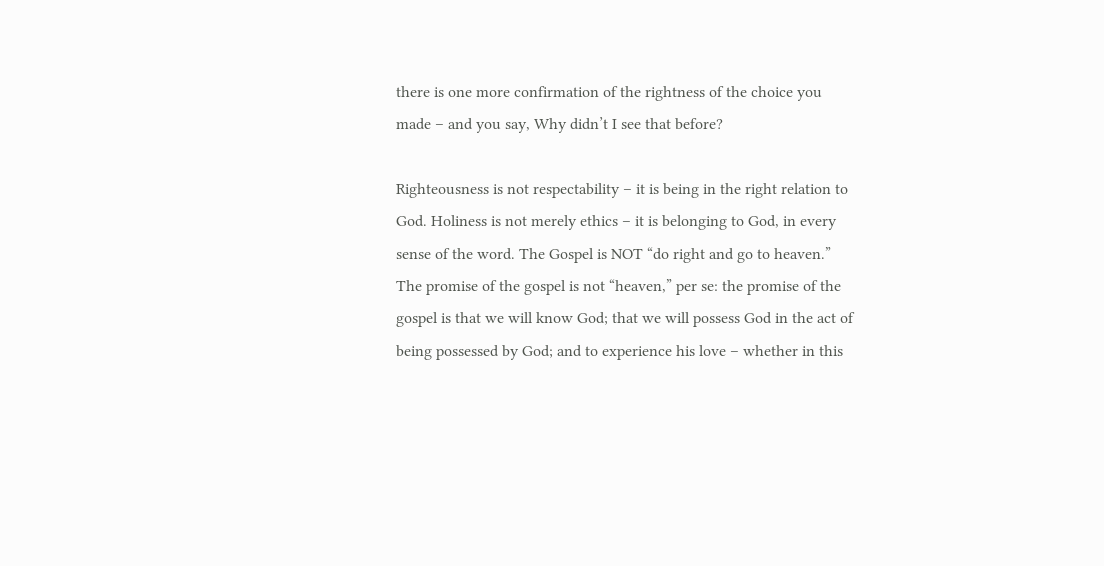there is one more confirmation of the rightness of the choice you made – and you say, Why didn’t I see that before?

Righteousness is not respectability – it is being in the right relation to God. Holiness is not merely ethics – it is belonging to God, in every sense of the word. The Gospel is NOT “do right and go to heaven.” The promise of the gospel is not “heaven,” per se: the promise of the gospel is that we will know God; that we will possess God in the act of being possessed by God; and to experience his love – whether in this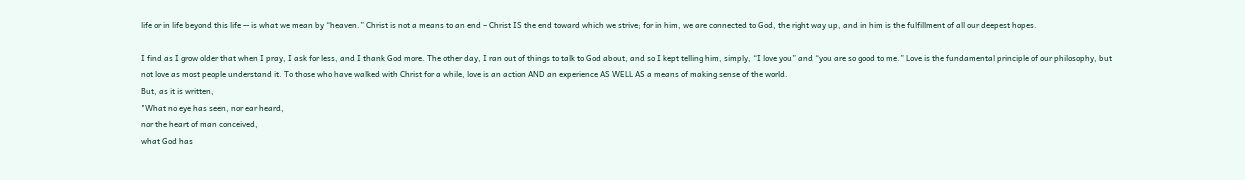life or in life beyond this life -- is what we mean by “heaven.” Christ is not a means to an end – Christ IS the end toward which we strive; for in him, we are connected to God, the right way up, and in him is the fulfillment of all our deepest hopes.

I find as I grow older that when I pray, I ask for less, and I thank God more. The other day, I ran out of things to talk to God about, and so I kept telling him, simply, “I love you” and “you are so good to me.” Love is the fundamental principle of our philosophy, but not love as most people understand it. To those who have walked with Christ for a while, love is an action AND an experience AS WELL AS a means of making sense of the world.
But, as it is written,
"What no eye has seen, nor ear heard,
nor the heart of man conceived,
what God has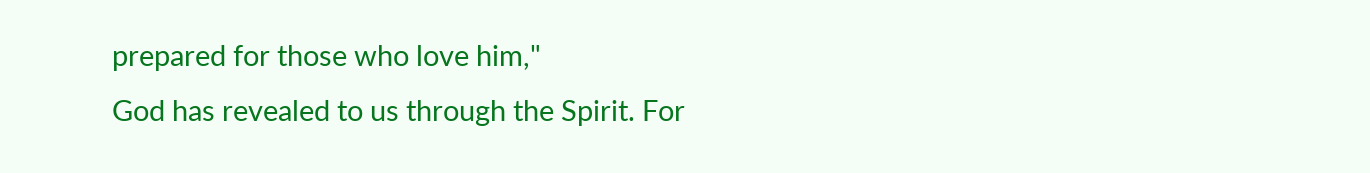prepared for those who love him,"
God has revealed to us through the Spirit. For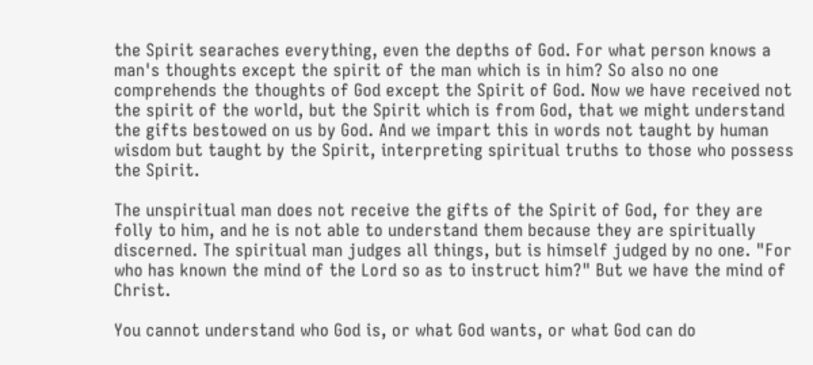the Spirit searaches everything, even the depths of God. For what person knows a man's thoughts except the spirit of the man which is in him? So also no one comprehends the thoughts of God except the Spirit of God. Now we have received not the spirit of the world, but the Spirit which is from God, that we might understand the gifts bestowed on us by God. And we impart this in words not taught by human wisdom but taught by the Spirit, interpreting spiritual truths to those who possess the Spirit.

The unspiritual man does not receive the gifts of the Spirit of God, for they are folly to him, and he is not able to understand them because they are spiritually discerned. The spiritual man judges all things, but is himself judged by no one. "For who has known the mind of the Lord so as to instruct him?" But we have the mind of Christ.

You cannot understand who God is, or what God wants, or what God can do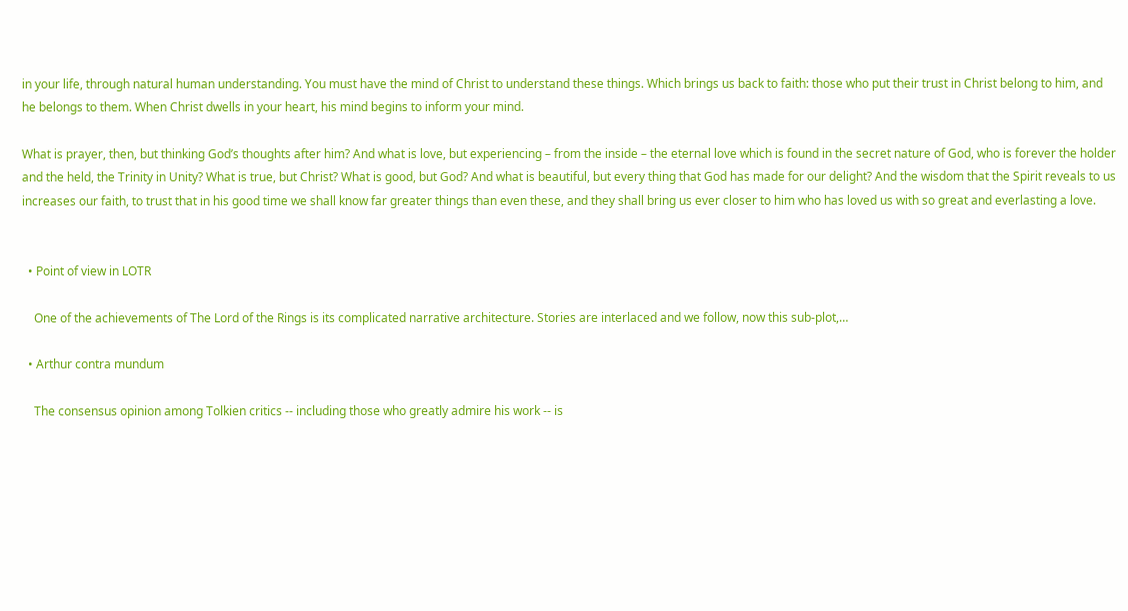in your life, through natural human understanding. You must have the mind of Christ to understand these things. Which brings us back to faith: those who put their trust in Christ belong to him, and he belongs to them. When Christ dwells in your heart, his mind begins to inform your mind.

What is prayer, then, but thinking God’s thoughts after him? And what is love, but experiencing – from the inside – the eternal love which is found in the secret nature of God, who is forever the holder and the held, the Trinity in Unity? What is true, but Christ? What is good, but God? And what is beautiful, but every thing that God has made for our delight? And the wisdom that the Spirit reveals to us increases our faith, to trust that in his good time we shall know far greater things than even these, and they shall bring us ever closer to him who has loved us with so great and everlasting a love.


  • Point of view in LOTR

    One of the achievements of The Lord of the Rings is its complicated narrative architecture. Stories are interlaced and we follow, now this sub-plot,…

  • Arthur contra mundum

    The consensus opinion among Tolkien critics -- including those who greatly admire his work -- is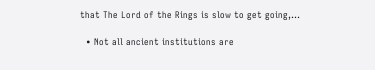that The Lord of the Rings is slow to get going,…

  • Not all ancient institutions are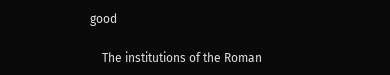good

    The institutions of the Roman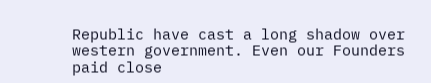Republic have cast a long shadow over western government. Even our Founders paid close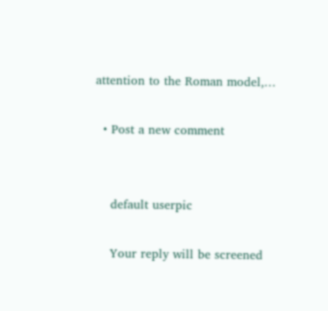attention to the Roman model,…

  • Post a new comment


    default userpic

    Your reply will be screened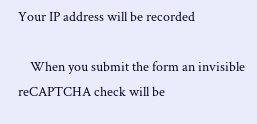Your IP address will be recorded

    When you submit the form an invisible reCAPTCHA check will be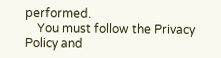performed.
    You must follow the Privacy Policy and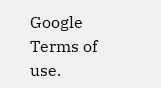Google Terms of use.